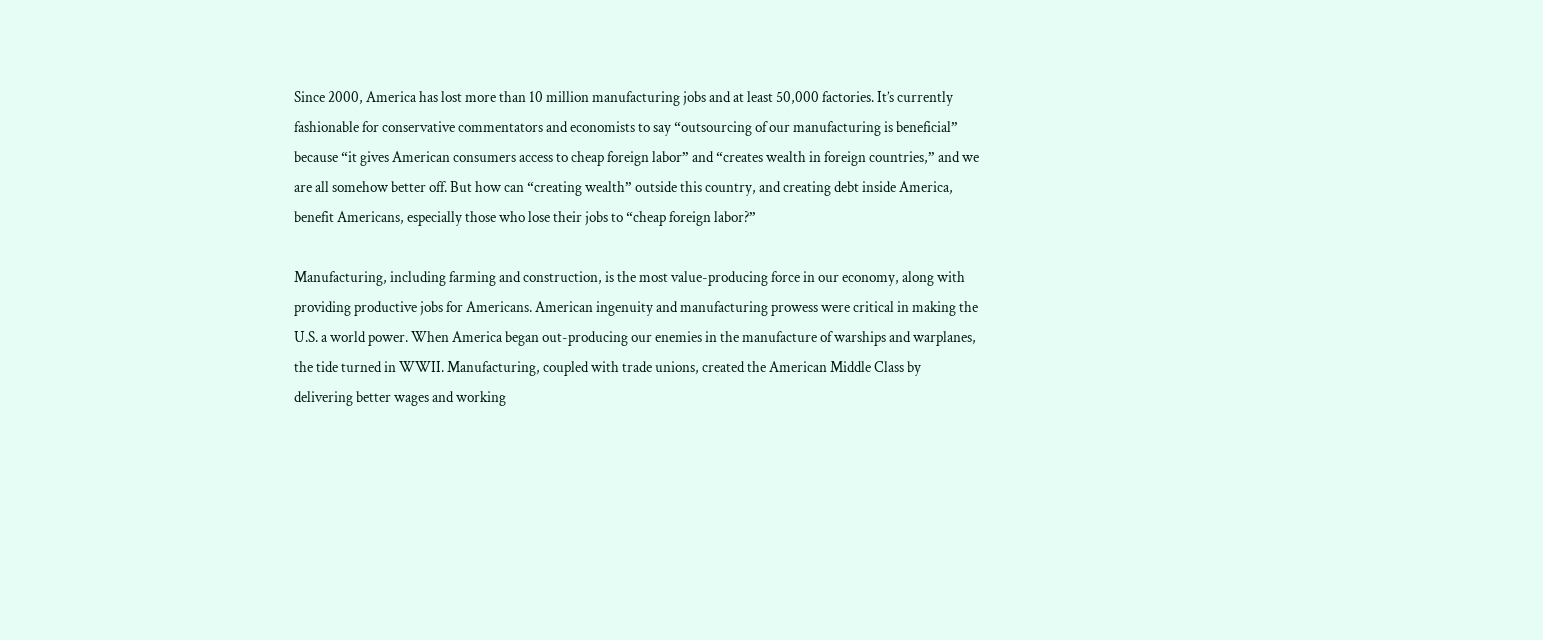Since 2000, America has lost more than 10 million manufacturing jobs and at least 50,000 factories. It’s currently fashionable for conservative commentators and economists to say “outsourcing of our manufacturing is beneficial” because “it gives American consumers access to cheap foreign labor” and “creates wealth in foreign countries,” and we are all somehow better off. But how can “creating wealth” outside this country, and creating debt inside America, benefit Americans, especially those who lose their jobs to “cheap foreign labor?”

Manufacturing, including farming and construction, is the most value-producing force in our economy, along with providing productive jobs for Americans. American ingenuity and manufacturing prowess were critical in making the U.S. a world power. When America began out-producing our enemies in the manufacture of warships and warplanes, the tide turned in WWII. Manufacturing, coupled with trade unions, created the American Middle Class by delivering better wages and working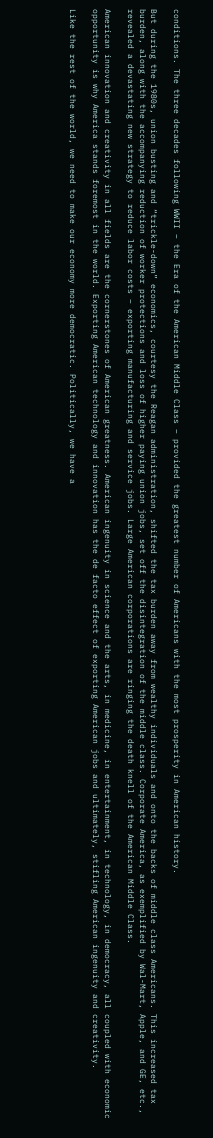conditions. The three decades following WWII – the Era of the American Middle Class – provided the greatest number of Americans with the most prosperity in American history.

But during the 1980s, union busting and “trickle-down” economics, courtesy the Reagan administration, shifted the tax burden away from wealthy individuals and onto the backs of middle class Americans. This increased tax burden, along with the accompanying reduction of worker protections and loss of higher paying union jobs, set off the disintegration of the middle class. Corporate America, as exemplified by Wal-Mart, Apple, and GE, etc., revealed a devastating new strategy to reduce labor costs – exporting manufacturing and service jobs. Large American corporations are ringing the death knell of the American Middle Class.

American innovation and creativity in all fields are the cornerstones of American greatness. American ingenuity in science and the arts, in medicine, in entertainment, in technology, in democracy, all coupled with economic opportunity is why America stands foremost in the world. Exporting American technology and innovation has the de facto effect of exporting American jobs and ultimately, stifling American ingenuity and creativity.

Like the rest of the world, we need to make our economy more democratic. Politically, we have a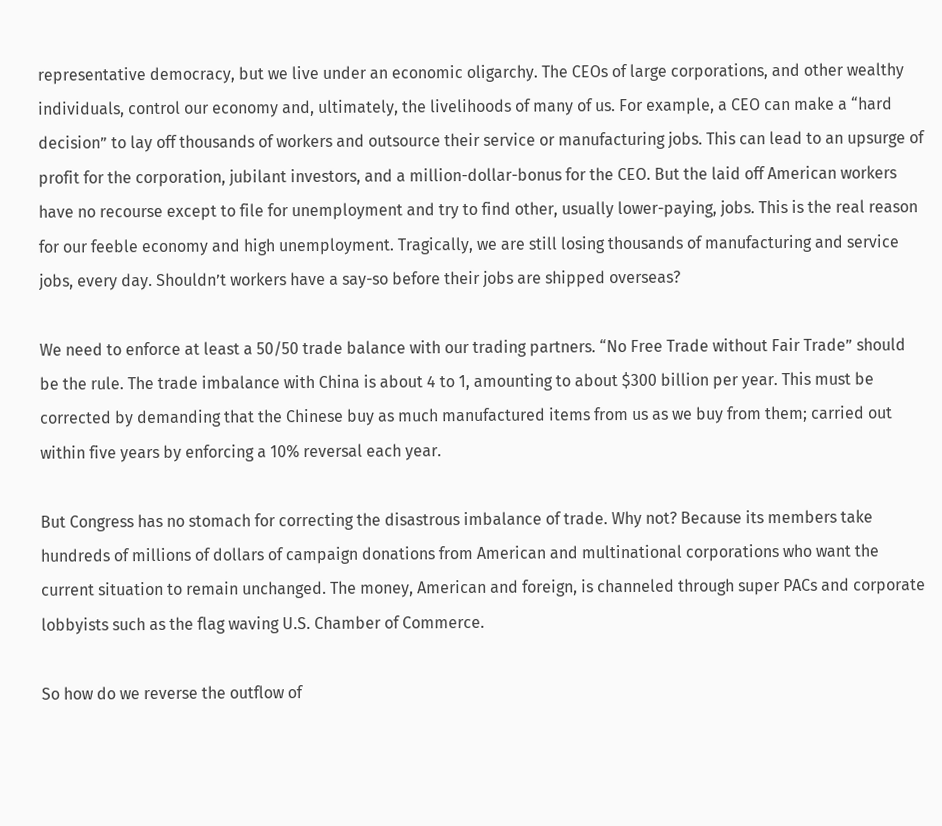representative democracy, but we live under an economic oligarchy. The CEOs of large corporations, and other wealthy individuals, control our economy and, ultimately, the livelihoods of many of us. For example, a CEO can make a “hard decision” to lay off thousands of workers and outsource their service or manufacturing jobs. This can lead to an upsurge of profit for the corporation, jubilant investors, and a million-dollar-bonus for the CEO. But the laid off American workers have no recourse except to file for unemployment and try to find other, usually lower-paying, jobs. This is the real reason for our feeble economy and high unemployment. Tragically, we are still losing thousands of manufacturing and service jobs, every day. Shouldn’t workers have a say-so before their jobs are shipped overseas?

We need to enforce at least a 50/50 trade balance with our trading partners. “No Free Trade without Fair Trade” should be the rule. The trade imbalance with China is about 4 to 1, amounting to about $300 billion per year. This must be corrected by demanding that the Chinese buy as much manufactured items from us as we buy from them; carried out within five years by enforcing a 10% reversal each year.

But Congress has no stomach for correcting the disastrous imbalance of trade. Why not? Because its members take hundreds of millions of dollars of campaign donations from American and multinational corporations who want the current situation to remain unchanged. The money, American and foreign, is channeled through super PACs and corporate lobbyists such as the flag waving U.S. Chamber of Commerce.

So how do we reverse the outflow of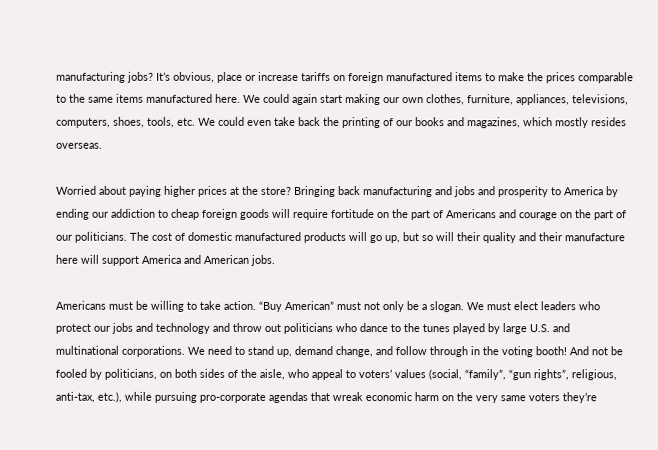manufacturing jobs? It’s obvious, place or increase tariffs on foreign manufactured items to make the prices comparable to the same items manufactured here. We could again start making our own clothes, furniture, appliances, televisions, computers, shoes, tools, etc. We could even take back the printing of our books and magazines, which mostly resides overseas.

Worried about paying higher prices at the store? Bringing back manufacturing and jobs and prosperity to America by ending our addiction to cheap foreign goods will require fortitude on the part of Americans and courage on the part of our politicians. The cost of domestic manufactured products will go up, but so will their quality and their manufacture here will support America and American jobs.

Americans must be willing to take action. “Buy American” must not only be a slogan. We must elect leaders who protect our jobs and technology and throw out politicians who dance to the tunes played by large U.S. and multinational corporations. We need to stand up, demand change, and follow through in the voting booth! And not be fooled by politicians, on both sides of the aisle, who appeal to voters’ values (social, “family”, “gun rights”, religious, anti-tax, etc.), while pursuing pro-corporate agendas that wreak economic harm on the very same voters they’re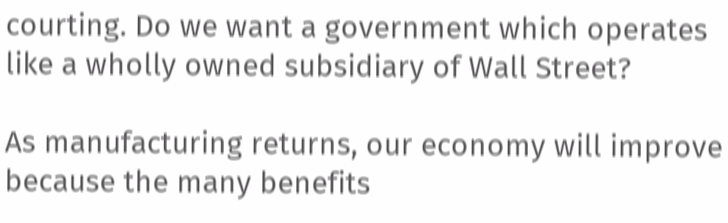courting. Do we want a government which operates like a wholly owned subsidiary of Wall Street?

As manufacturing returns, our economy will improve because the many benefits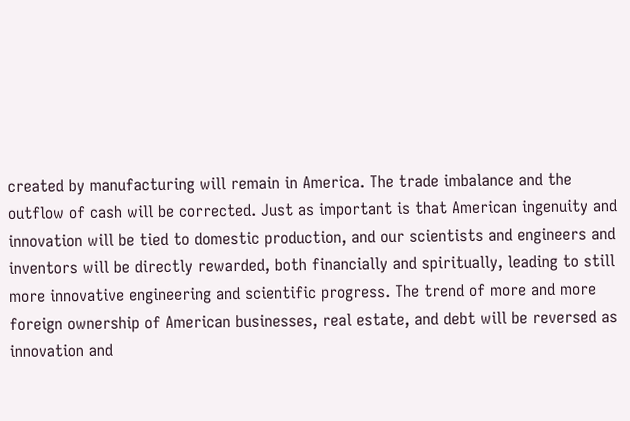created by manufacturing will remain in America. The trade imbalance and the outflow of cash will be corrected. Just as important is that American ingenuity and innovation will be tied to domestic production, and our scientists and engineers and inventors will be directly rewarded, both financially and spiritually, leading to still more innovative engineering and scientific progress. The trend of more and more foreign ownership of American businesses, real estate, and debt will be reversed as innovation and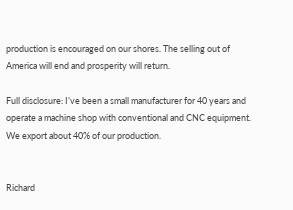production is encouraged on our shores. The selling out of America will end and prosperity will return.

Full disclosure: I’ve been a small manufacturer for 40 years and operate a machine shop with conventional and CNC equipment. We export about 40% of our production.


Richard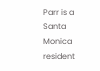Parr is a Santa Monica resident